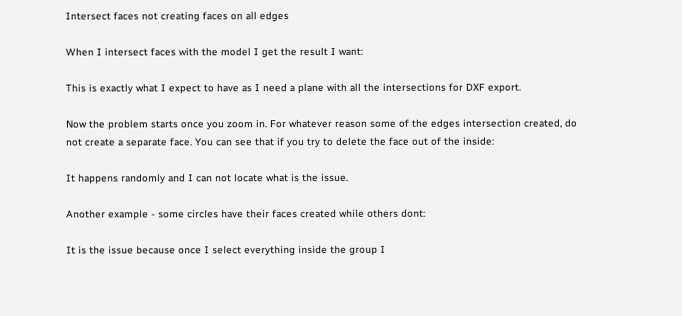Intersect faces not creating faces on all edges

When I intersect faces with the model I get the result I want:

This is exactly what I expect to have as I need a plane with all the intersections for DXF export.

Now the problem starts once you zoom in. For whatever reason some of the edges intersection created, do not create a separate face. You can see that if you try to delete the face out of the inside:

It happens randomly and I can not locate what is the issue.

Another example - some circles have their faces created while others dont:

It is the issue because once I select everything inside the group I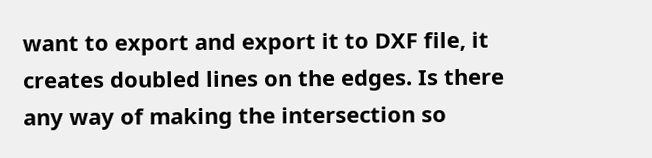want to export and export it to DXF file, it creates doubled lines on the edges. Is there any way of making the intersection so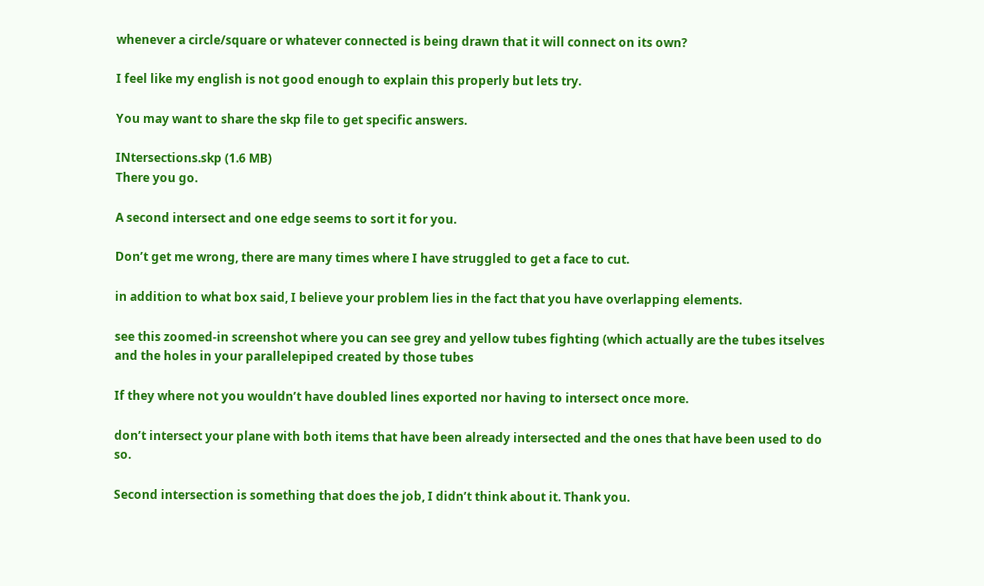whenever a circle/square or whatever connected is being drawn that it will connect on its own?

I feel like my english is not good enough to explain this properly but lets try.

You may want to share the skp file to get specific answers.

INtersections.skp (1.6 MB)
There you go.

A second intersect and one edge seems to sort it for you.

Don’t get me wrong, there are many times where I have struggled to get a face to cut.

in addition to what box said, I believe your problem lies in the fact that you have overlapping elements.

see this zoomed-in screenshot where you can see grey and yellow tubes fighting (which actually are the tubes itselves and the holes in your parallelepiped created by those tubes

If they where not you wouldn’t have doubled lines exported nor having to intersect once more.

don’t intersect your plane with both items that have been already intersected and the ones that have been used to do so.

Second intersection is something that does the job, I didn’t think about it. Thank you.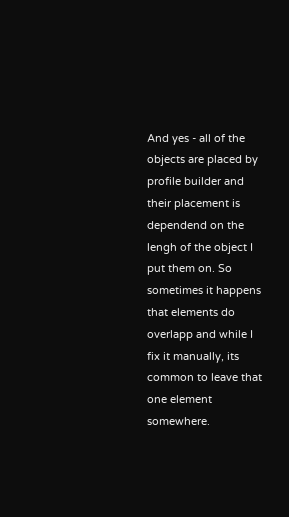And yes - all of the objects are placed by profile builder and their placement is dependend on the lengh of the object I put them on. So sometimes it happens that elements do overlapp and while I fix it manually, its common to leave that one element somewhere.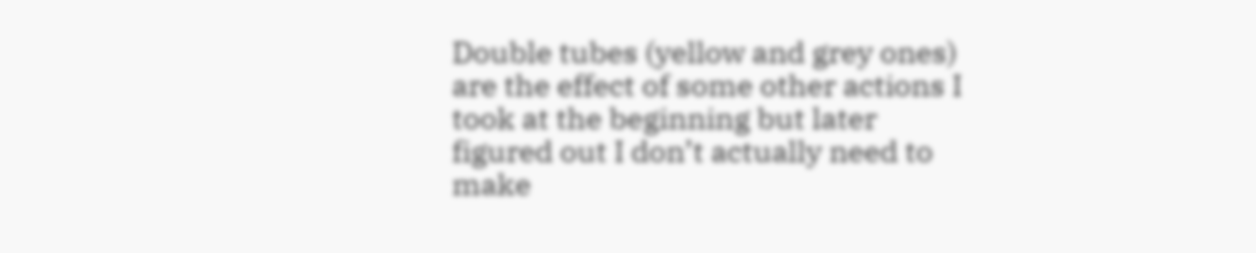Double tubes (yellow and grey ones) are the effect of some other actions I took at the beginning but later figured out I don’t actually need to make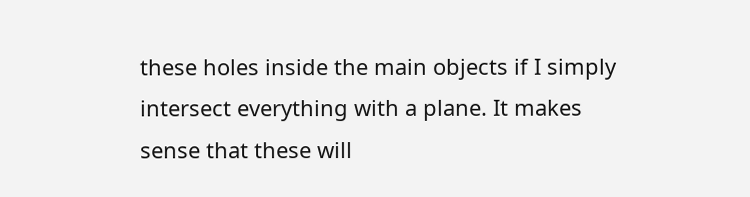these holes inside the main objects if I simply intersect everything with a plane. It makes sense that these will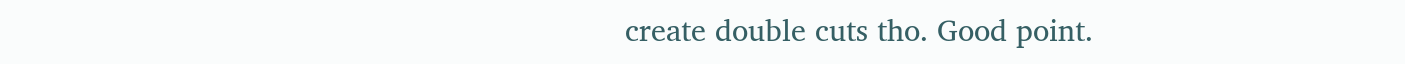create double cuts tho. Good point.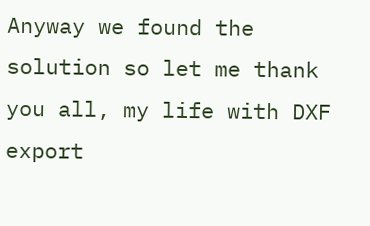Anyway we found the solution so let me thank you all, my life with DXF export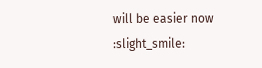will be easier now :slight_smile: